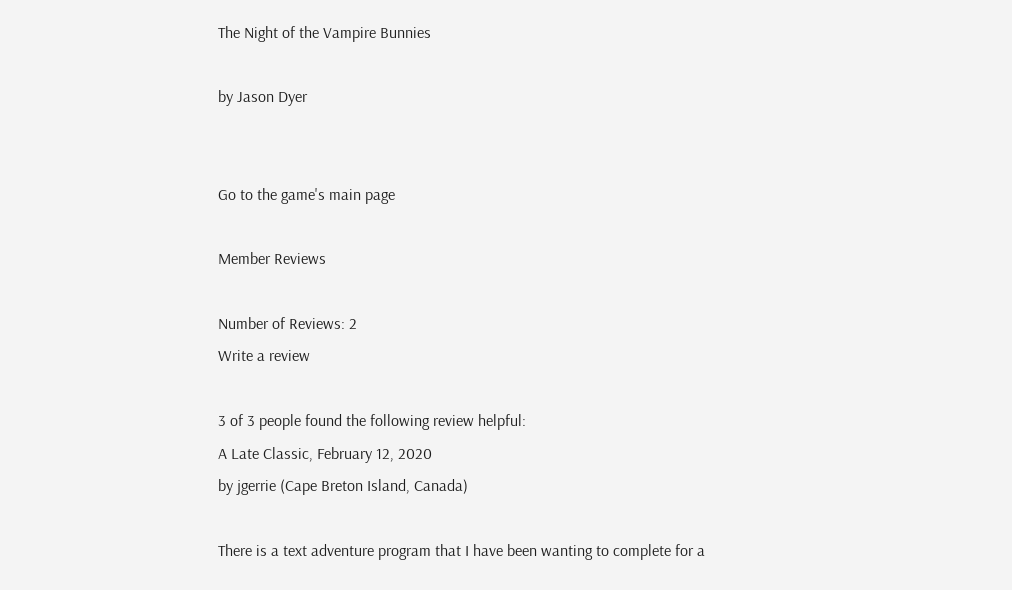The Night of the Vampire Bunnies

by Jason Dyer


Go to the game's main page

Member Reviews

Number of Reviews: 2
Write a review

3 of 3 people found the following review helpful:
A Late Classic, February 12, 2020
by jgerrie (Cape Breton Island, Canada)

There is a text adventure program that I have been wanting to complete for a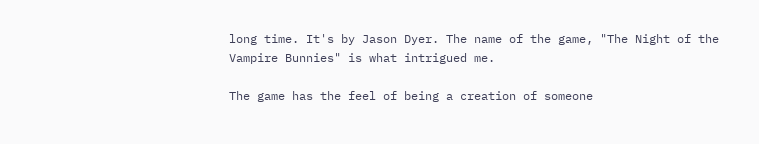long time. It's by Jason Dyer. The name of the game, "The Night of the Vampire Bunnies" is what intrigued me.

The game has the feel of being a creation of someone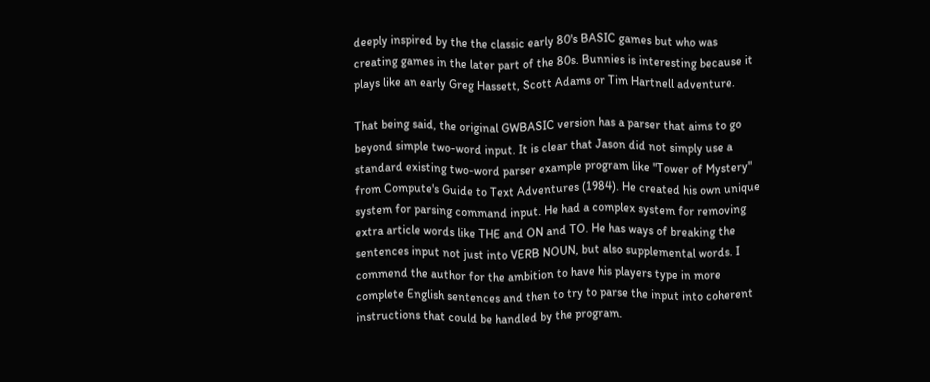deeply inspired by the the classic early 80's BASIC games but who was creating games in the later part of the 80s. Bunnies is interesting because it plays like an early Greg Hassett, Scott Adams or Tim Hartnell adventure.

That being said, the original GWBASIC version has a parser that aims to go beyond simple two-word input. It is clear that Jason did not simply use a standard existing two-word parser example program like "Tower of Mystery" from Compute's Guide to Text Adventures (1984). He created his own unique system for parsing command input. He had a complex system for removing extra article words like THE and ON and TO. He has ways of breaking the sentences input not just into VERB NOUN, but also supplemental words. I commend the author for the ambition to have his players type in more complete English sentences and then to try to parse the input into coherent instructions that could be handled by the program.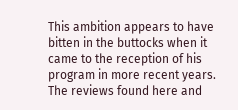This ambition appears to have bitten in the buttocks when it came to the reception of his program in more recent years. The reviews found here and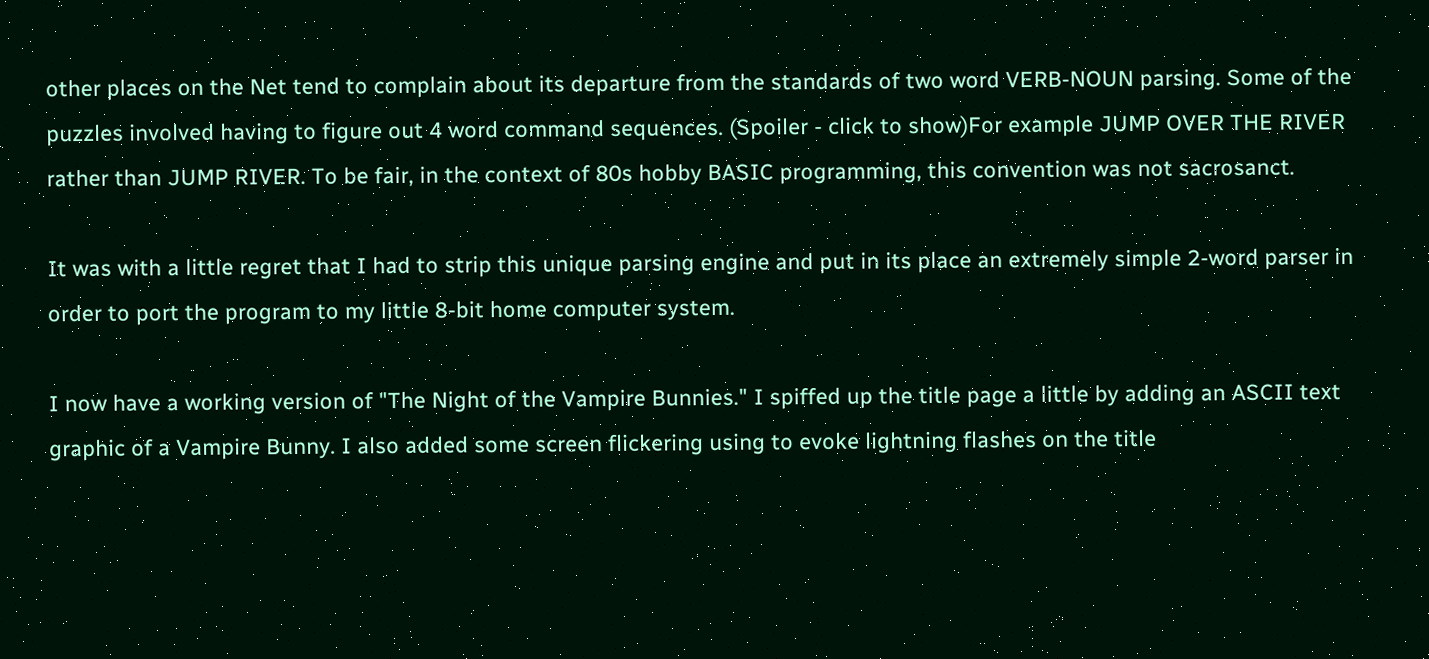other places on the Net tend to complain about its departure from the standards of two word VERB-NOUN parsing. Some of the puzzles involved having to figure out 4 word command sequences. (Spoiler - click to show)For example JUMP OVER THE RIVER rather than JUMP RIVER. To be fair, in the context of 80s hobby BASIC programming, this convention was not sacrosanct.

It was with a little regret that I had to strip this unique parsing engine and put in its place an extremely simple 2-word parser in order to port the program to my little 8-bit home computer system.

I now have a working version of "The Night of the Vampire Bunnies." I spiffed up the title page a little by adding an ASCII text graphic of a Vampire Bunny. I also added some screen flickering using to evoke lightning flashes on the title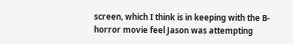screen, which I think is in keeping with the B-horror movie feel Jason was attempting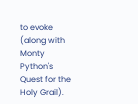to evoke (along with Monty Python's Quest for the Holy Grail).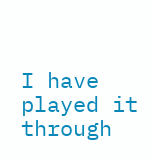I have played it through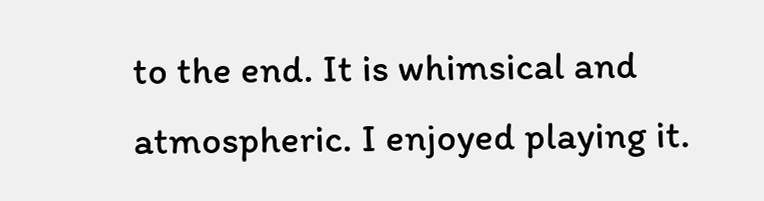to the end. It is whimsical and atmospheric. I enjoyed playing it.